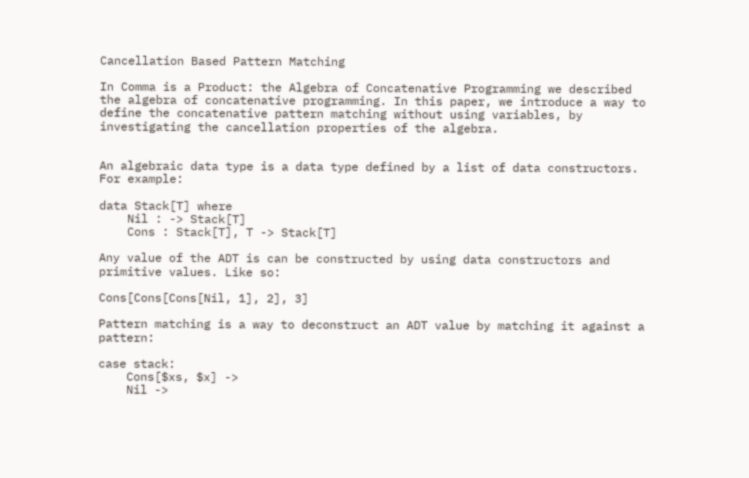Cancellation Based Pattern Matching

In Comma is a Product: the Algebra of Concatenative Programming we described the algebra of concatenative programming. In this paper, we introduce a way to define the concatenative pattern matching without using variables, by investigating the cancellation properties of the algebra.


An algebraic data type is a data type defined by a list of data constructors. For example:

data Stack[T] where
    Nil : -> Stack[T]
    Cons : Stack[T], T -> Stack[T]

Any value of the ADT is can be constructed by using data constructors and primitive values. Like so:

Cons[Cons[Cons[Nil, 1], 2], 3]

Pattern matching is a way to deconstruct an ADT value by matching it against a pattern:

case stack:
    Cons[$xs, $x] ->
    Nil ->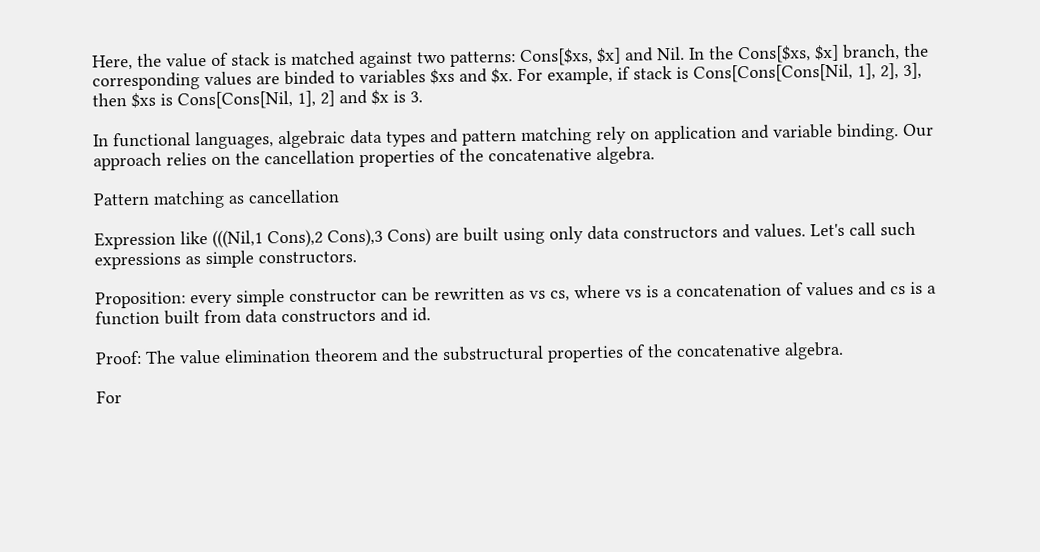Here, the value of stack is matched against two patterns: Cons[$xs, $x] and Nil. In the Cons[$xs, $x] branch, the corresponding values are binded to variables $xs and $x. For example, if stack is Cons[Cons[Cons[Nil, 1], 2], 3], then $xs is Cons[Cons[Nil, 1], 2] and $x is 3.

In functional languages, algebraic data types and pattern matching rely on application and variable binding. Our approach relies on the cancellation properties of the concatenative algebra.

Pattern matching as cancellation

Expression like (((Nil,1 Cons),2 Cons),3 Cons) are built using only data constructors and values. Let's call such expressions as simple constructors.

Proposition: every simple constructor can be rewritten as vs cs, where vs is a concatenation of values and cs is a function built from data constructors and id.

Proof: The value elimination theorem and the substructural properties of the concatenative algebra.

For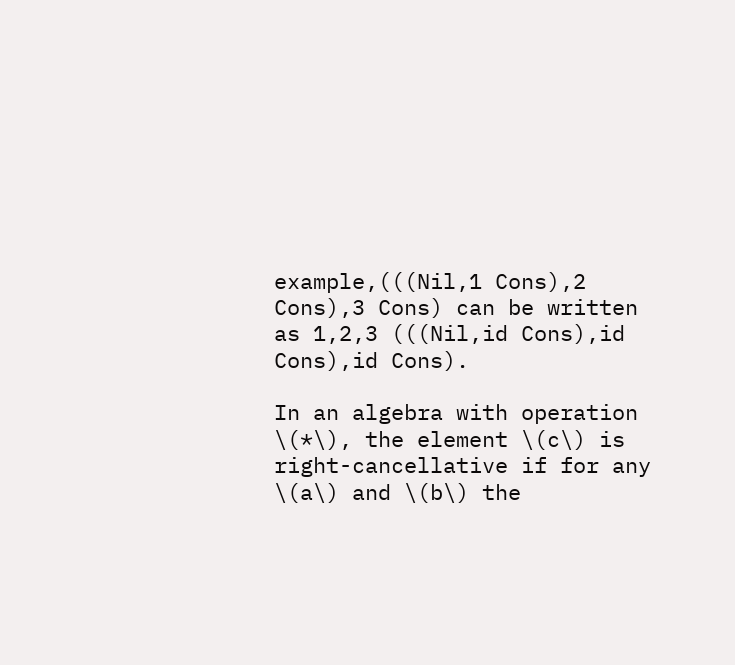example,(((Nil,1 Cons),2 Cons),3 Cons) can be written as 1,2,3 (((Nil,id Cons),id Cons),id Cons).

In an algebra with operation \(*\), the element \(c\) is right-cancellative if for any \(a\) and \(b\) the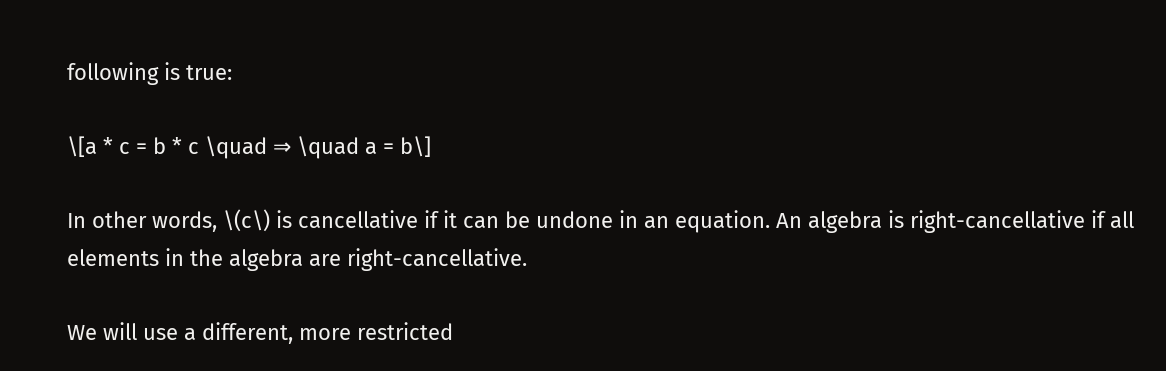following is true:

\[a * c = b * c \quad ⇒ \quad a = b\]

In other words, \(c\) is cancellative if it can be undone in an equation. An algebra is right-cancellative if all elements in the algebra are right-cancellative.

We will use a different, more restricted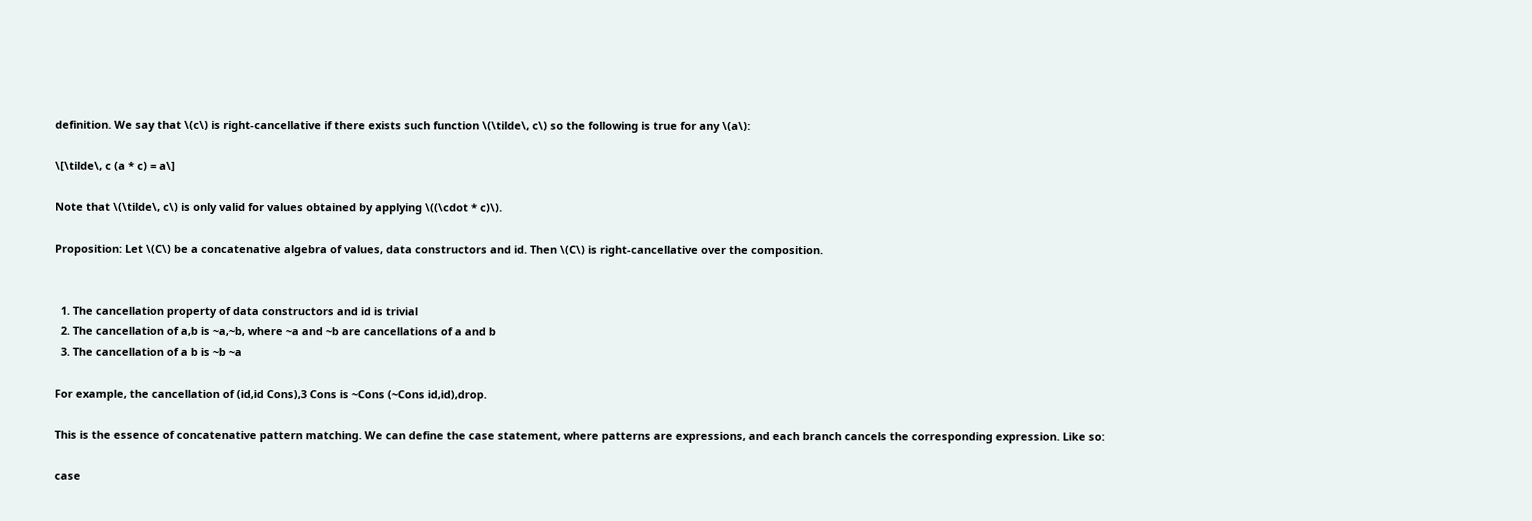definition. We say that \(c\) is right-cancellative if there exists such function \(\tilde\, c\) so the following is true for any \(a\):

\[\tilde\, c (a * c) = a\]

Note that \(\tilde\, c\) is only valid for values obtained by applying \((\cdot * c)\).

Proposition: Let \(C\) be a concatenative algebra of values, data constructors and id. Then \(C\) is right-cancellative over the composition.


  1. The cancellation property of data constructors and id is trivial
  2. The cancellation of a,b is ~a,~b, where ~a and ~b are cancellations of a and b
  3. The cancellation of a b is ~b ~a

For example, the cancellation of (id,id Cons),3 Cons is ~Cons (~Cons id,id),drop.

This is the essence of concatenative pattern matching. We can define the case statement, where patterns are expressions, and each branch cancels the corresponding expression. Like so:

case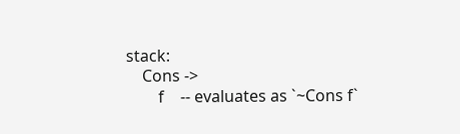stack:
    Cons ->
        f    -- evaluates as `~Cons f`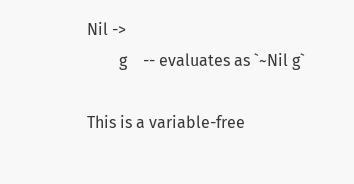Nil ->
        g    -- evaluates as `~Nil g`

This is a variable-free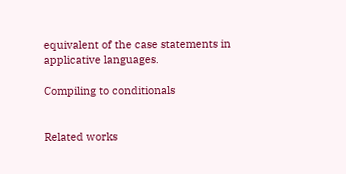equivalent of the case statements in applicative languages.

Compiling to conditionals


Related works